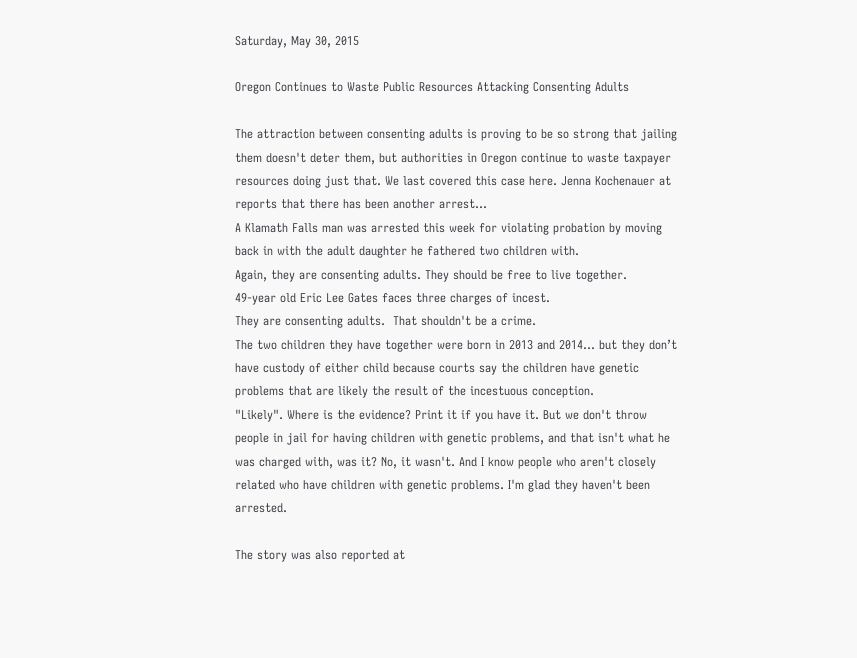Saturday, May 30, 2015

Oregon Continues to Waste Public Resources Attacking Consenting Adults

The attraction between consenting adults is proving to be so strong that jailing them doesn't deter them, but authorities in Oregon continue to waste taxpayer resources doing just that. We last covered this case here. Jenna Kochenauer at reports that there has been another arrest...
A Klamath Falls man was arrested this week for violating probation by moving back in with the adult daughter he fathered two children with.
Again, they are consenting adults. They should be free to live together.
49-year old Eric Lee Gates faces three charges of incest.
They are consenting adults.  That shouldn't be a crime.
The two children they have together were born in 2013 and 2014… but they don’t have custody of either child because courts say the children have genetic problems that are likely the result of the incestuous conception.
"Likely". Where is the evidence? Print it if you have it. But we don't throw people in jail for having children with genetic problems, and that isn't what he was charged with, was it? No, it wasn't. And I know people who aren't closely related who have children with genetic problems. I'm glad they haven't been arrested.

The story was also reported at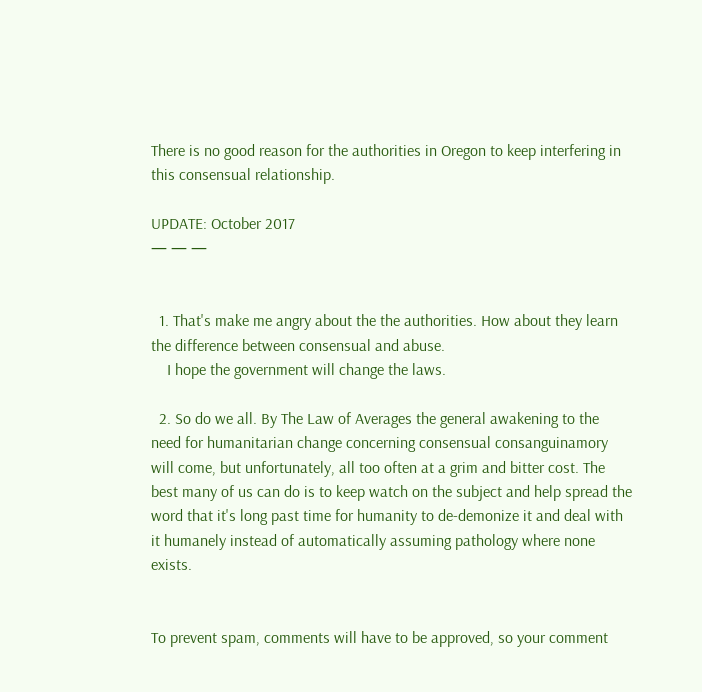There is no good reason for the authorities in Oregon to keep interfering in this consensual relationship.

UPDATE: October 2017
— — —


  1. That's make me angry about the the authorities. How about they learn the difference between consensual and abuse.
    I hope the government will change the laws.

  2. So do we all. By The Law of Averages the general awakening to the need for humanitarian change concerning consensual consanguinamory will come, but unfortunately, all too often at a grim and bitter cost. The best many of us can do is to keep watch on the subject and help spread the word that it's long past time for humanity to de-demonize it and deal with it humanely instead of automatically assuming pathology where none exists.


To prevent spam, comments will have to be approved, so your comment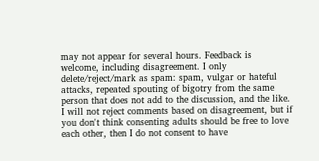may not appear for several hours. Feedback is welcome, including disagreement. I only delete/reject/mark as spam: spam, vulgar or hateful attacks, repeated spouting of bigotry from the same person that does not add to the discussion, and the like. I will not reject comments based on disagreement, but if you don't think consenting adults should be free to love each other, then I do not consent to have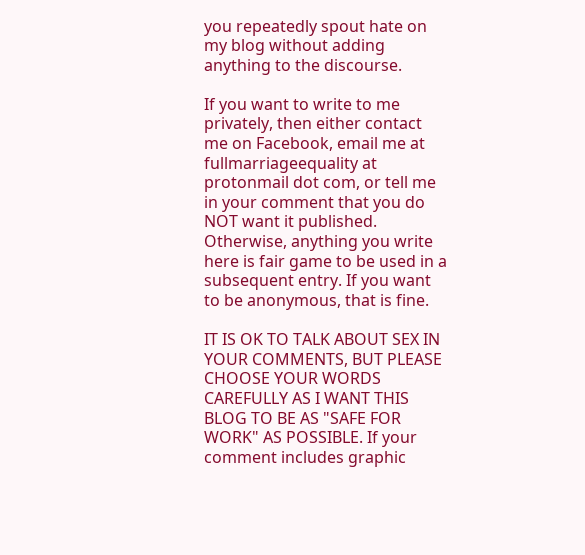you repeatedly spout hate on my blog without adding anything to the discourse.

If you want to write to me privately, then either contact me on Facebook, email me at fullmarriageequality at protonmail dot com, or tell me in your comment that you do NOT want it published. Otherwise, anything you write here is fair game to be used in a subsequent entry. If you want to be anonymous, that is fine.

IT IS OK TO TALK ABOUT SEX IN YOUR COMMENTS, BUT PLEASE CHOOSE YOUR WORDS CAREFULLY AS I WANT THIS BLOG TO BE AS "SAFE FOR WORK" AS POSSIBLE. If your comment includes graphic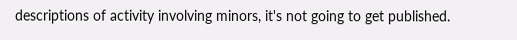descriptions of activity involving minors, it's not going to get published.